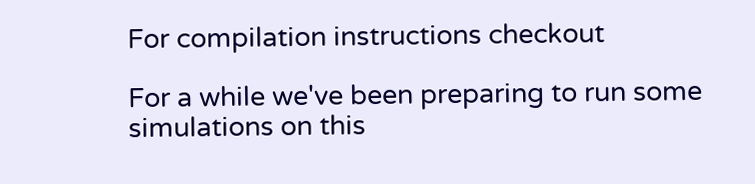For compilation instructions checkout

For a while we've been preparing to run some simulations on this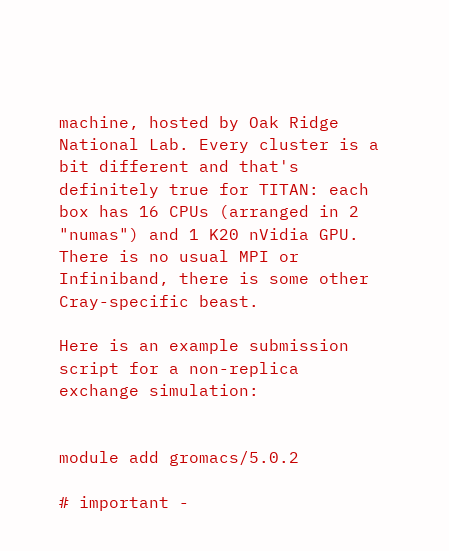machine, hosted by Oak Ridge National Lab. Every cluster is a bit different and that's definitely true for TITAN: each box has 16 CPUs (arranged in 2 "numas") and 1 K20 nVidia GPU. There is no usual MPI or Infiniband, there is some other Cray-specific beast.

Here is an example submission script for a non-replica exchange simulation:


module add gromacs/5.0.2

# important -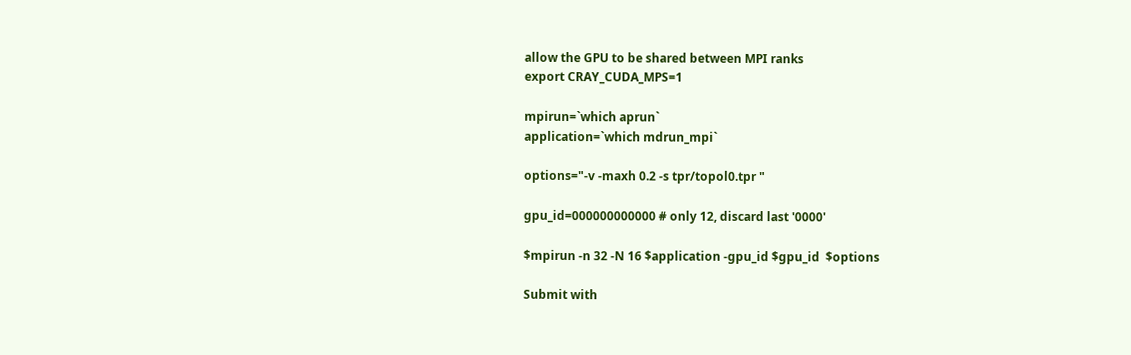allow the GPU to be shared between MPI ranks
export CRAY_CUDA_MPS=1

mpirun=`which aprun`
application=`which mdrun_mpi`

options="-v -maxh 0.2 -s tpr/topol0.tpr "

gpu_id=000000000000 # only 12, discard last '0000'

$mpirun -n 32 -N 16 $application -gpu_id $gpu_id  $options

Submit with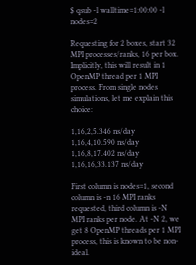$ qsub -l walltime=1:00:00 -l nodes=2

Requesting for 2 boxes, start 32 MPI processes/ranks, 16 per box. Implicitly, this will result in 1 OpenMP thread per 1 MPI process. From single nodes simulations, let me explain this choice:

1,16,2,5.346 ns/day
1,16,4,10.590 ns/day
1,16,8,17.402 ns/day
1,16,16,33.137 ns/day

First column is nodes=1, second column is -n 16 MPI ranks requested, third column is -N MPI ranks per node. At -N 2, we get 8 OpenMP threads per 1 MPI process, this is known to be non-ideal.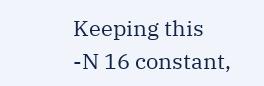Keeping this -N 16 constant,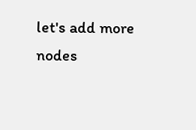let's add more nodes